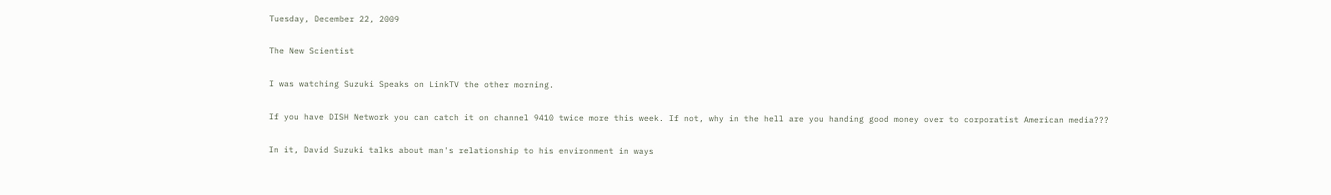Tuesday, December 22, 2009

The New Scientist

I was watching Suzuki Speaks on LinkTV the other morning.

If you have DISH Network you can catch it on channel 9410 twice more this week. If not, why in the hell are you handing good money over to corporatist American media???

In it, David Suzuki talks about man's relationship to his environment in ways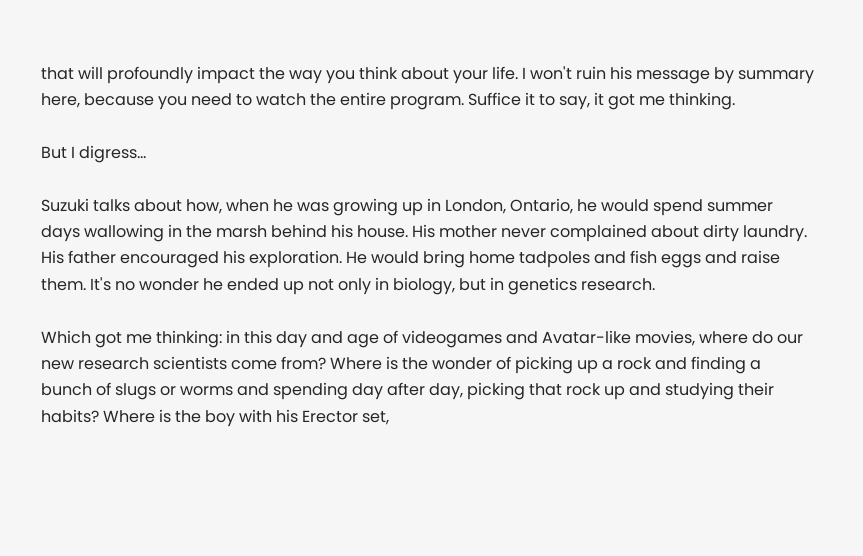that will profoundly impact the way you think about your life. I won't ruin his message by summary here, because you need to watch the entire program. Suffice it to say, it got me thinking.

But I digress...

Suzuki talks about how, when he was growing up in London, Ontario, he would spend summer days wallowing in the marsh behind his house. His mother never complained about dirty laundry. His father encouraged his exploration. He would bring home tadpoles and fish eggs and raise them. It's no wonder he ended up not only in biology, but in genetics research.

Which got me thinking: in this day and age of videogames and Avatar-like movies, where do our new research scientists come from? Where is the wonder of picking up a rock and finding a bunch of slugs or worms and spending day after day, picking that rock up and studying their habits? Where is the boy with his Erector set,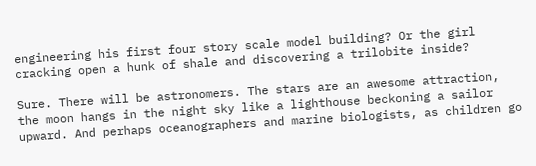engineering his first four story scale model building? Or the girl cracking open a hunk of shale and discovering a trilobite inside?

Sure. There will be astronomers. The stars are an awesome attraction, the moon hangs in the night sky like a lighthouse beckoning a sailor upward. And perhaps oceanographers and marine biologists, as children go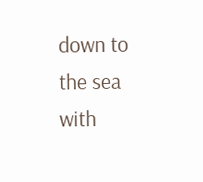down to the sea with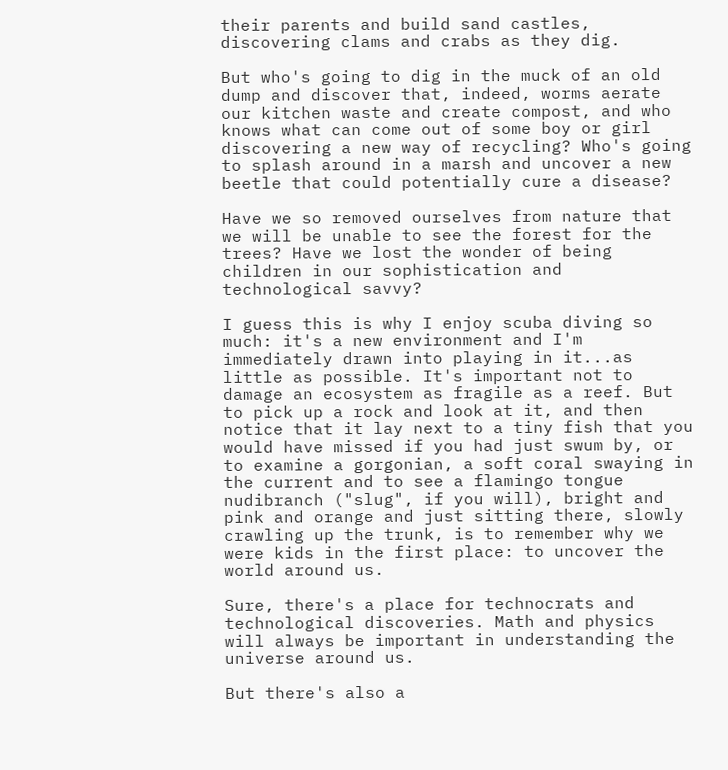their parents and build sand castles, discovering clams and crabs as they dig.

But who's going to dig in the muck of an old dump and discover that, indeed, worms aerate our kitchen waste and create compost, and who knows what can come out of some boy or girl discovering a new way of recycling? Who's going to splash around in a marsh and uncover a new beetle that could potentially cure a disease?

Have we so removed ourselves from nature that we will be unable to see the forest for the trees? Have we lost the wonder of being children in our sophistication and technological savvy?

I guess this is why I enjoy scuba diving so much: it's a new environment and I'm immediately drawn into playing in it...as little as possible. It's important not to damage an ecosystem as fragile as a reef. But to pick up a rock and look at it, and then notice that it lay next to a tiny fish that you would have missed if you had just swum by, or to examine a gorgonian, a soft coral swaying in the current and to see a flamingo tongue nudibranch ("slug", if you will), bright and pink and orange and just sitting there, slowly crawling up the trunk, is to remember why we were kids in the first place: to uncover the world around us.

Sure, there's a place for technocrats and technological discoveries. Math and physics will always be important in understanding the universe around us.

But there's also a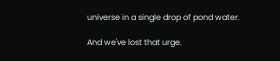universe in a single drop of pond water.

And we've lost that urge.